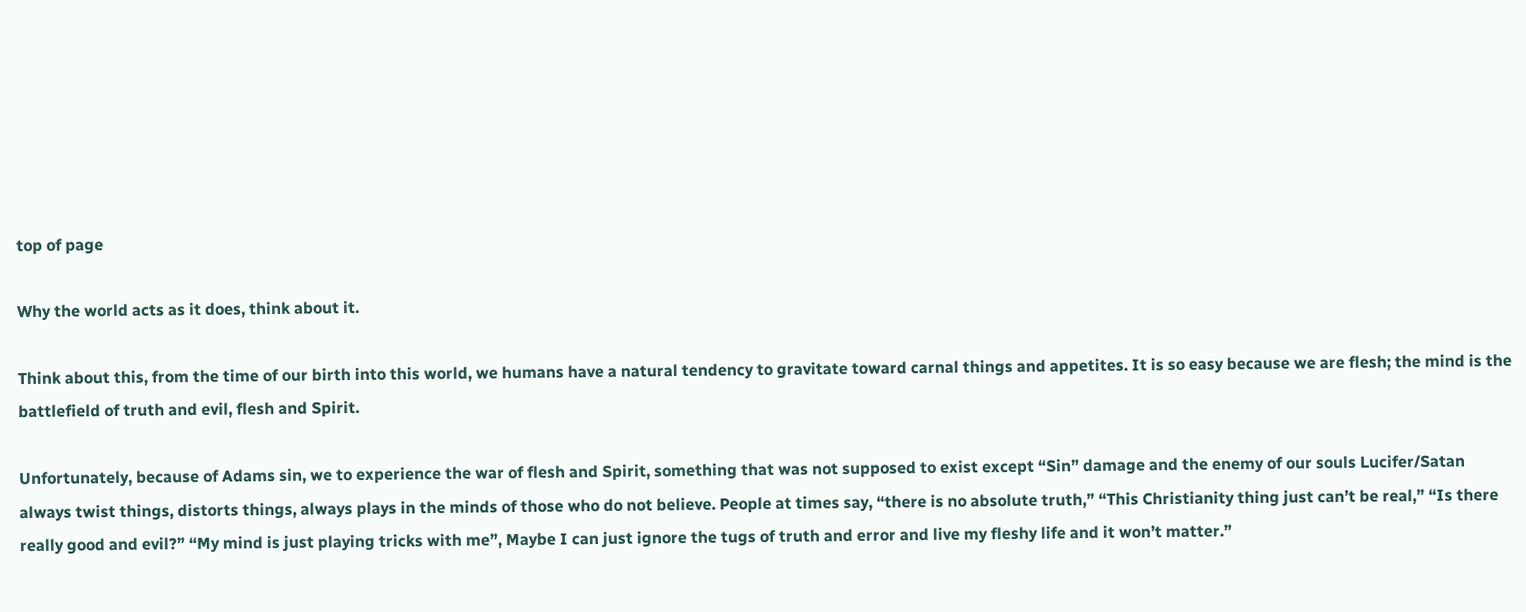top of page

Why the world acts as it does, think about it.

Think about this, from the time of our birth into this world, we humans have a natural tendency to gravitate toward carnal things and appetites. It is so easy because we are flesh; the mind is the battlefield of truth and evil, flesh and Spirit.

Unfortunately, because of Adams sin, we to experience the war of flesh and Spirit, something that was not supposed to exist except “Sin” damage and the enemy of our souls Lucifer/Satan always twist things, distorts things, always plays in the minds of those who do not believe. People at times say, “there is no absolute truth,” “This Christianity thing just can’t be real,” “Is there really good and evil?” “My mind is just playing tricks with me”, Maybe I can just ignore the tugs of truth and error and live my fleshy life and it won’t matter.”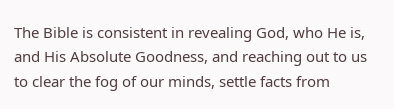The Bible is consistent in revealing God, who He is, and His Absolute Goodness, and reaching out to us to clear the fog of our minds, settle facts from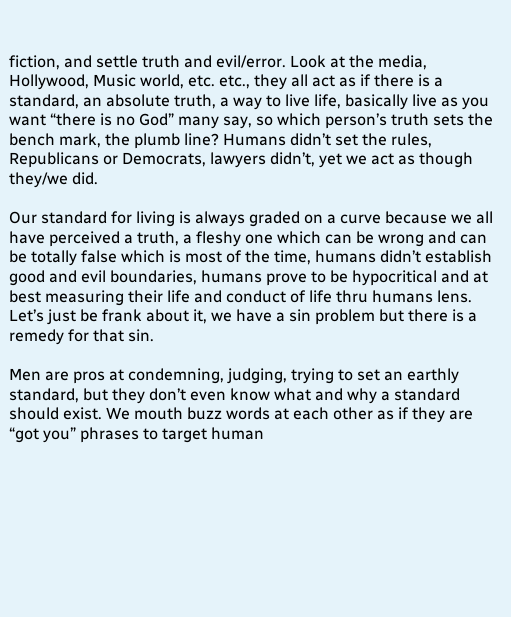fiction, and settle truth and evil/error. Look at the media, Hollywood, Music world, etc. etc., they all act as if there is a standard, an absolute truth, a way to live life, basically live as you want “there is no God” many say, so which person’s truth sets the bench mark, the plumb line? Humans didn’t set the rules, Republicans or Democrats, lawyers didn’t, yet we act as though they/we did.

Our standard for living is always graded on a curve because we all have perceived a truth, a fleshy one which can be wrong and can be totally false which is most of the time, humans didn’t establish good and evil boundaries, humans prove to be hypocritical and at best measuring their life and conduct of life thru humans lens. Let’s just be frank about it, we have a sin problem but there is a remedy for that sin.

Men are pros at condemning, judging, trying to set an earthly standard, but they don’t even know what and why a standard should exist. We mouth buzz words at each other as if they are “got you” phrases to target human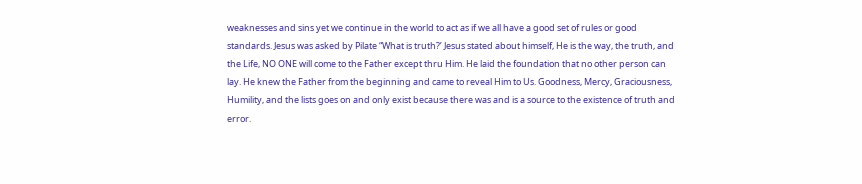weaknesses and sins yet we continue in the world to act as if we all have a good set of rules or good standards. Jesus was asked by Pilate “What is truth?’ Jesus stated about himself, He is the way, the truth, and the Life, NO ONE will come to the Father except thru Him. He laid the foundation that no other person can lay. He knew the Father from the beginning and came to reveal Him to Us. Goodness, Mercy, Graciousness, Humility, and the lists goes on and only exist because there was and is a source to the existence of truth and error.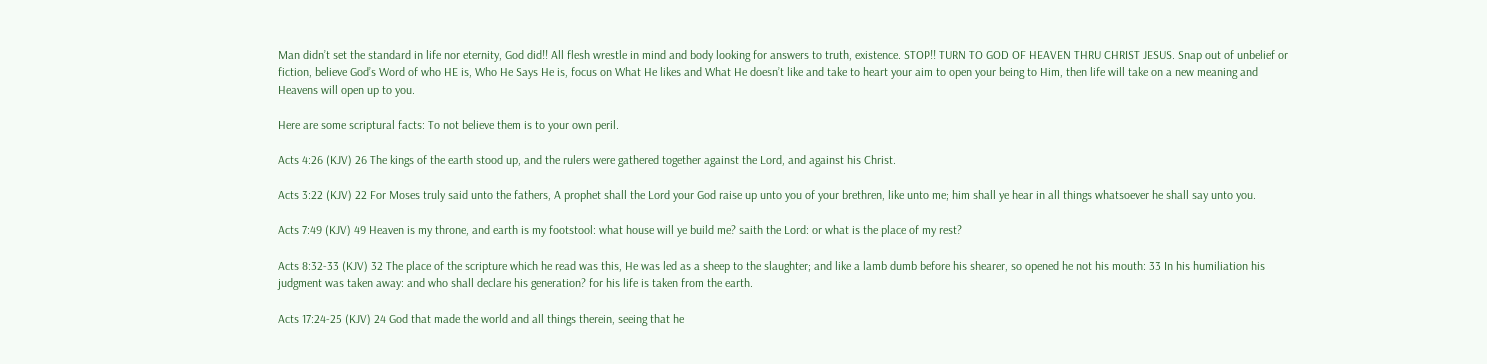Man didn’t set the standard in life nor eternity, God did!! All flesh wrestle in mind and body looking for answers to truth, existence. STOP!! TURN TO GOD OF HEAVEN THRU CHRIST JESUS. Snap out of unbelief or fiction, believe God’s Word of who HE is, Who He Says He is, focus on What He likes and What He doesn’t like and take to heart your aim to open your being to Him, then life will take on a new meaning and Heavens will open up to you.

Here are some scriptural facts: To not believe them is to your own peril.

Acts 4:26 (KJV) 26 The kings of the earth stood up, and the rulers were gathered together against the Lord, and against his Christ.

Acts 3:22 (KJV) 22 For Moses truly said unto the fathers, A prophet shall the Lord your God raise up unto you of your brethren, like unto me; him shall ye hear in all things whatsoever he shall say unto you.

Acts 7:49 (KJV) 49 Heaven is my throne, and earth is my footstool: what house will ye build me? saith the Lord: or what is the place of my rest?

Acts 8:32-33 (KJV) 32 The place of the scripture which he read was this, He was led as a sheep to the slaughter; and like a lamb dumb before his shearer, so opened he not his mouth: 33 In his humiliation his judgment was taken away: and who shall declare his generation? for his life is taken from the earth.

Acts 17:24-25 (KJV) 24 God that made the world and all things therein, seeing that he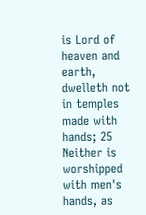is Lord of heaven and earth, dwelleth not in temples made with hands; 25 Neither is worshipped with men's hands, as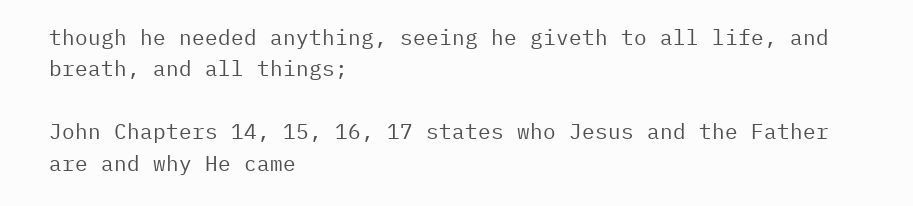though he needed anything, seeing he giveth to all life, and breath, and all things;

John Chapters 14, 15, 16, 17 states who Jesus and the Father are and why He came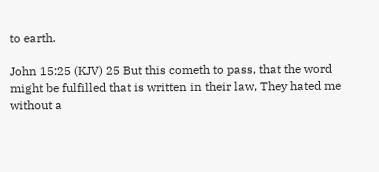to earth.

John 15:25 (KJV) 25 But this cometh to pass, that the word might be fulfilled that is written in their law, They hated me without a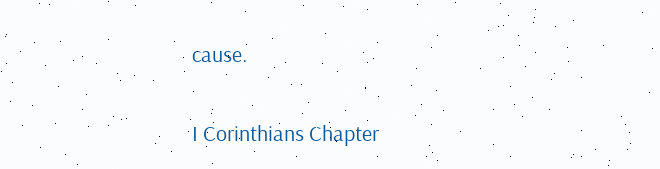cause.

I Corinthians Chapter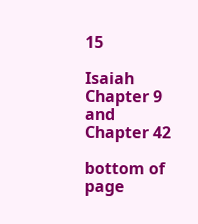15

Isaiah Chapter 9 and Chapter 42

bottom of page